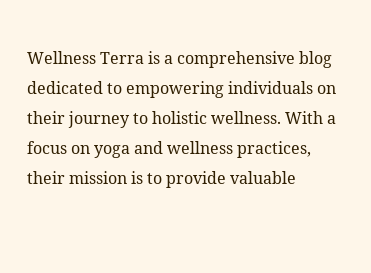Wellness Terra is a comprehensive blog dedicated to empowering individuals on their journey to holistic wellness. With a focus on yoga and wellness practices, their mission is to provide valuable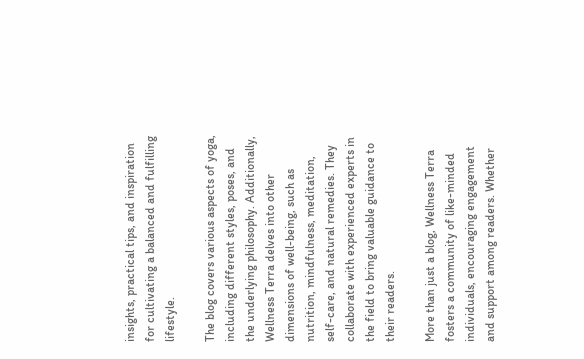insights, practical tips, and inspiration for cultivating a balanced and fulfilling lifestyle.

The blog covers various aspects of yoga, including different styles, poses, and the underlying philosophy. Additionally, Wellness Terra delves into other dimensions of well-being, such as nutrition, mindfulness, meditation, self-care, and natural remedies. They collaborate with experienced experts in the field to bring valuable guidance to their readers.

More than just a blog, Wellness Terra fosters a community of like-minded individuals, encouraging engagement and support among readers. Whether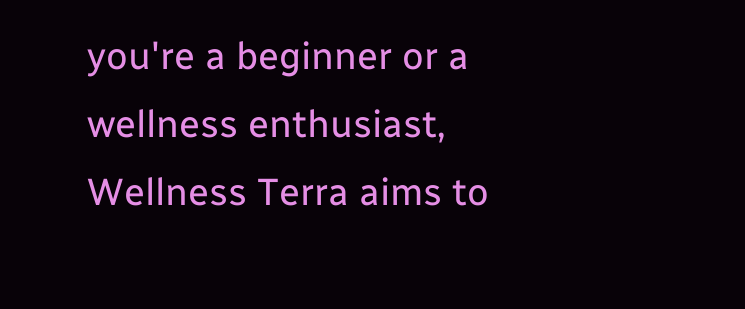you're a beginner or a wellness enthusiast, Wellness Terra aims to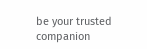be your trusted companion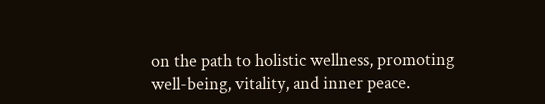on the path to holistic wellness, promoting well-being, vitality, and inner peace.